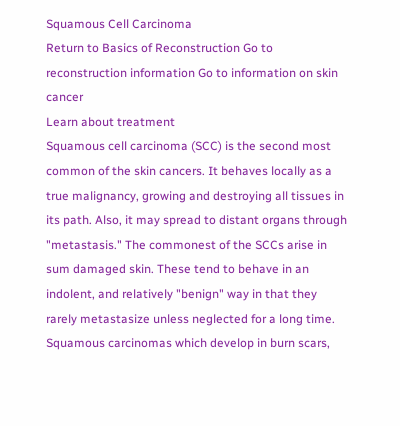Squamous Cell Carcinoma
Return to Basics of Reconstruction Go to reconstruction information Go to information on skin cancer
Learn about treatment
Squamous cell carcinoma (SCC) is the second most common of the skin cancers. It behaves locally as a true malignancy, growing and destroying all tissues in its path. Also, it may spread to distant organs through "metastasis." The commonest of the SCCs arise in sum damaged skin. These tend to behave in an indolent, and relatively "benign" way in that they rarely metastasize unless neglected for a long time. Squamous carcinomas which develop in burn scars,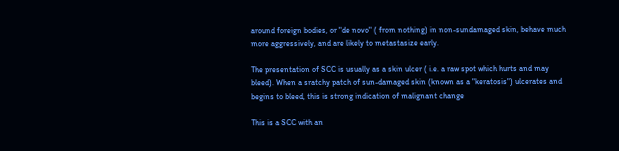around foreign bodies, or "de novo" ( from nothing) in non-sundamaged skin, behave much more aggressively, and are likely to metastasize early.

The presentation of SCC is usually as a skin ulcer ( i.e. a raw spot which hurts and may bleed). When a sratchy patch of sun-damaged skin (known as a "keratosis") ulcerates and begins to bleed, this is strong indication of malignant change

This is a SCC with an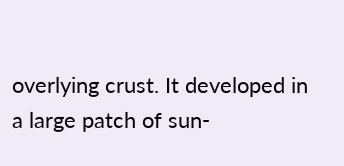overlying crust. It developed in a large patch of sun-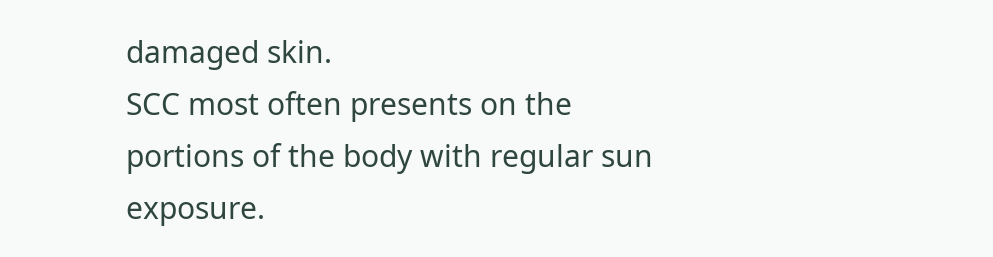damaged skin.
SCC most often presents on the portions of the body with regular sun exposure.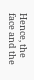Hence, the face and the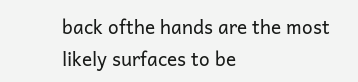back ofthe hands are the most likely surfaces to be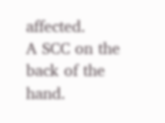affected.
A SCC on the back of the hand.